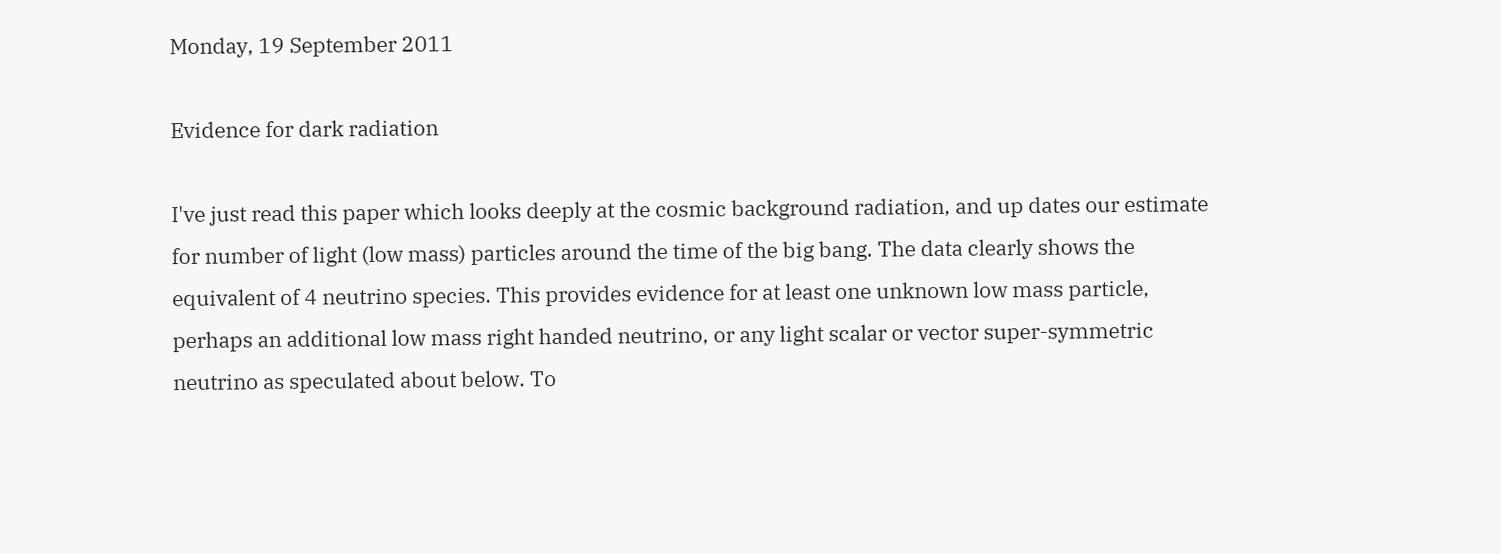Monday, 19 September 2011

Evidence for dark radiation

I've just read this paper which looks deeply at the cosmic background radiation, and up dates our estimate for number of light (low mass) particles around the time of the big bang. The data clearly shows the equivalent of 4 neutrino species. This provides evidence for at least one unknown low mass particle, perhaps an additional low mass right handed neutrino, or any light scalar or vector super-symmetric neutrino as speculated about below. To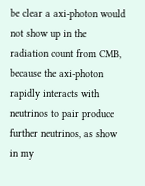be clear a axi-photon would not show up in the radiation count from CMB, because the axi-photon rapidly interacts with neutrinos to pair produce further neutrinos, as show in my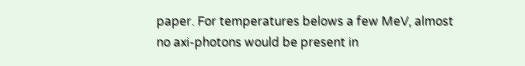paper. For temperatures belows a few MeV, almost no axi-photons would be present in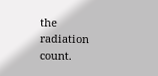the radiation count.